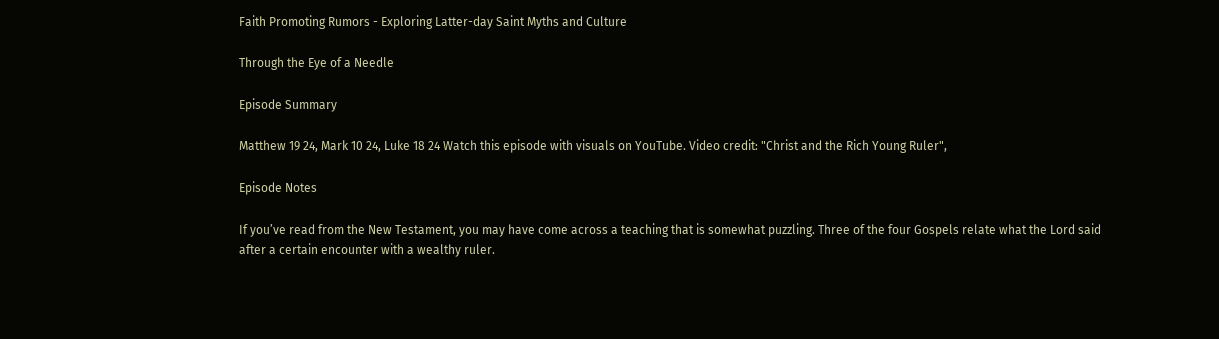Faith Promoting Rumors - Exploring Latter-day Saint Myths and Culture

Through the Eye of a Needle

Episode Summary

Matthew 19 24, Mark 10 24, Luke 18 24 Watch this episode with visuals on YouTube. Video credit: "Christ and the Rich Young Ruler",

Episode Notes

If you’ve read from the New Testament, you may have come across a teaching that is somewhat puzzling. Three of the four Gospels relate what the Lord said after a certain encounter with a wealthy ruler.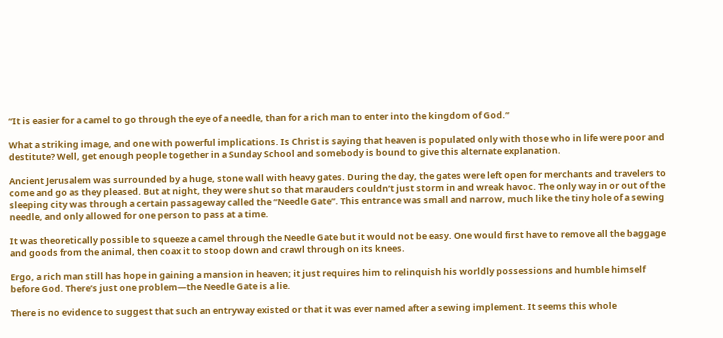“It is easier for a camel to go through the eye of a needle, than for a rich man to enter into the kingdom of God.”

What a striking image, and one with powerful implications. Is Christ is saying that heaven is populated only with those who in life were poor and destitute? Well, get enough people together in a Sunday School and somebody is bound to give this alternate explanation.

Ancient Jerusalem was surrounded by a huge, stone wall with heavy gates. During the day, the gates were left open for merchants and travelers to come and go as they pleased. But at night, they were shut so that marauders couldn’t just storm in and wreak havoc. The only way in or out of the sleeping city was through a certain passageway called the “Needle Gate”. This entrance was small and narrow, much like the tiny hole of a sewing needle, and only allowed for one person to pass at a time.

It was theoretically possible to squeeze a camel through the Needle Gate but it would not be easy. One would first have to remove all the baggage and goods from the animal, then coax it to stoop down and crawl through on its knees.

Ergo, a rich man still has hope in gaining a mansion in heaven; it just requires him to relinquish his worldly possessions and humble himself before God. There’s just one problem—the Needle Gate is a lie.

There is no evidence to suggest that such an entryway existed or that it was ever named after a sewing implement. It seems this whole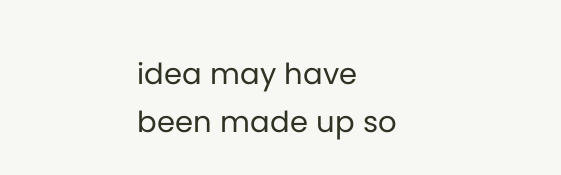idea may have been made up so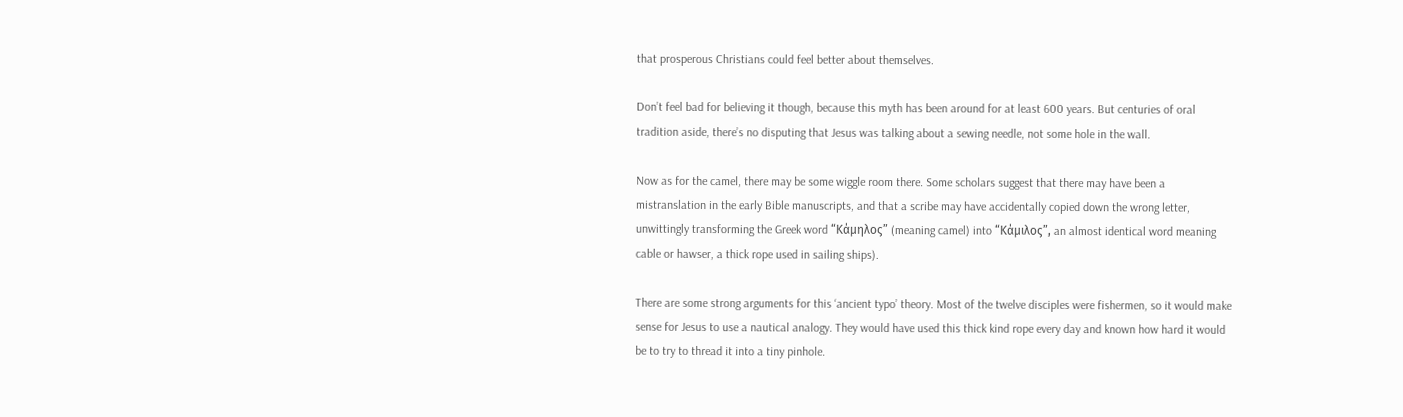that prosperous Christians could feel better about themselves.

Don’t feel bad for believing it though, because this myth has been around for at least 600 years. But centuries of oral tradition aside, there’s no disputing that Jesus was talking about a sewing needle, not some hole in the wall.

Now as for the camel, there may be some wiggle room there. Some scholars suggest that there may have been a mistranslation in the early Bible manuscripts, and that a scribe may have accidentally copied down the wrong letter, unwittingly transforming the Greek word “Κάμηλος” (meaning camel) into “Κάμιλος”, an almost identical word meaning cable or hawser, a thick rope used in sailing ships).

There are some strong arguments for this ‘ancient typo’ theory. Most of the twelve disciples were fishermen, so it would make sense for Jesus to use a nautical analogy. They would have used this thick kind rope every day and known how hard it would be to try to thread it into a tiny pinhole.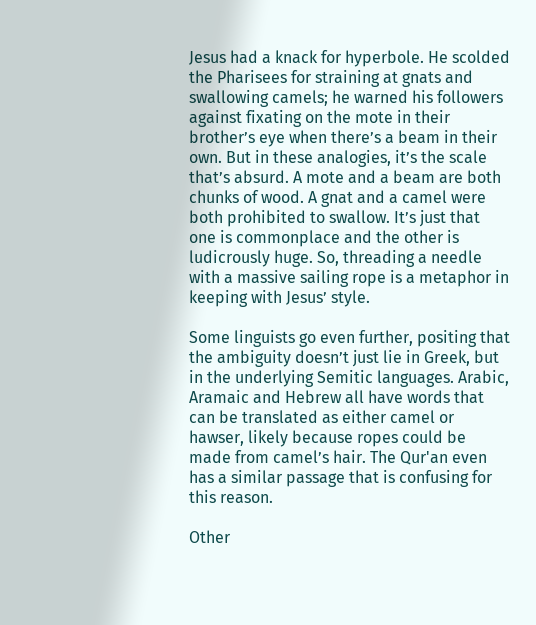Jesus had a knack for hyperbole. He scolded the Pharisees for straining at gnats and swallowing camels; he warned his followers against fixating on the mote in their brother’s eye when there’s a beam in their own. But in these analogies, it’s the scale that’s absurd. A mote and a beam are both chunks of wood. A gnat and a camel were both prohibited to swallow. It’s just that one is commonplace and the other is ludicrously huge. So, threading a needle with a massive sailing rope is a metaphor in keeping with Jesus’ style.

Some linguists go even further, positing that the ambiguity doesn’t just lie in Greek, but in the underlying Semitic languages. Arabic, Aramaic and Hebrew all have words that can be translated as either camel or hawser, likely because ropes could be made from camel’s hair. The Qur'an even has a similar passage that is confusing for this reason.

Other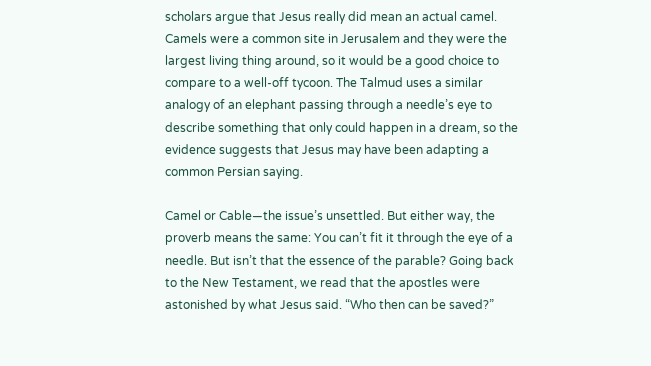scholars argue that Jesus really did mean an actual camel. Camels were a common site in Jerusalem and they were the largest living thing around, so it would be a good choice to compare to a well-off tycoon. The Talmud uses a similar analogy of an elephant passing through a needle’s eye to describe something that only could happen in a dream, so the evidence suggests that Jesus may have been adapting a common Persian saying.

Camel or Cable—the issue’s unsettled. But either way, the proverb means the same: You can’t fit it through the eye of a needle. But isn’t that the essence of the parable? Going back to the New Testament, we read that the apostles were astonished by what Jesus said. “Who then can be saved?”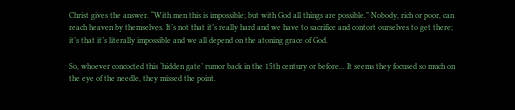Christ gives the answer. “With men this is impossible; but with God all things are possible.” Nobody, rich or poor, can reach heaven by themselves. It’s not that it’s really hard and we have to sacrifice and contort ourselves to get there; it’s that it’s literally impossible and we all depend on the atoning grace of God.

So, whoever concocted this ‘hidden gate’ rumor back in the 15th century or before... It seems they focused so much on the eye of the needle, they missed the point.